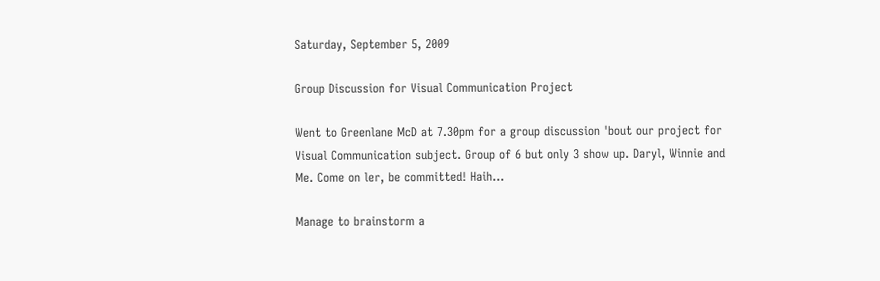Saturday, September 5, 2009

Group Discussion for Visual Communication Project

Went to Greenlane McD at 7.30pm for a group discussion 'bout our project for Visual Communication subject. Group of 6 but only 3 show up. Daryl, Winnie and Me. Come on ler, be committed! Haih...

Manage to brainstorm a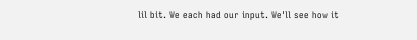lil bit. We each had our input. We'll see how it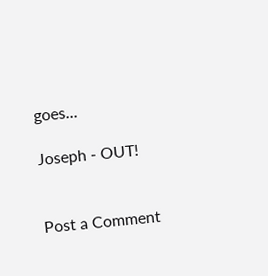goes...

Joseph - OUT!


Post a Comment